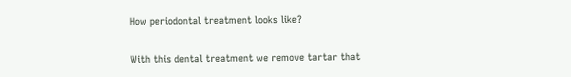How periodontal treatment looks like?

With this dental treatment we remove tartar that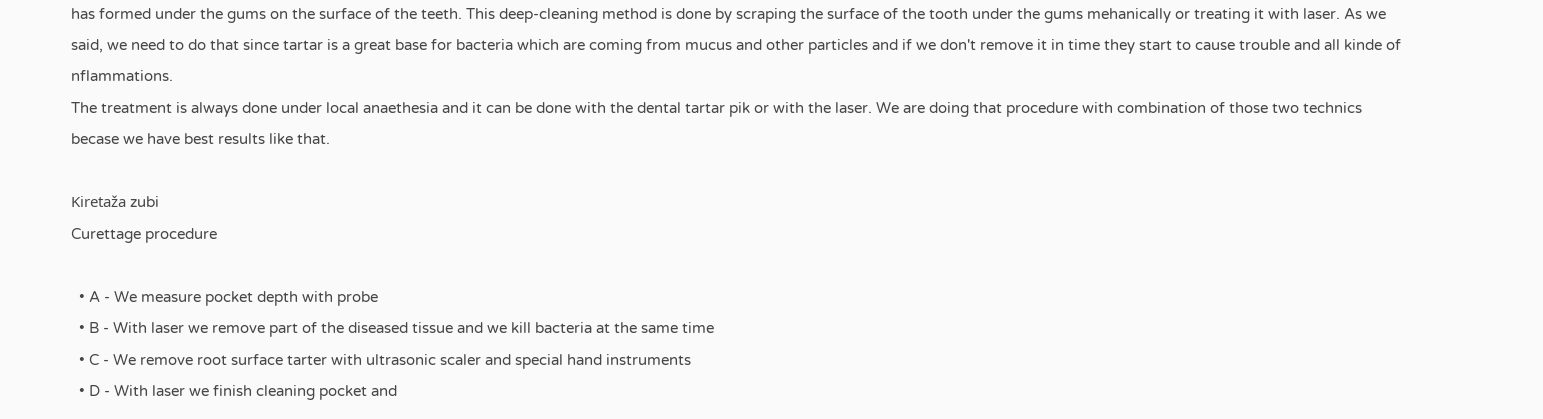has formed under the gums on the surface of the teeth. This deep-cleaning method is done by scraping the surface of the tooth under the gums mehanically or treating it with laser. As we said, we need to do that since tartar is a great base for bacteria which are coming from mucus and other particles and if we don't remove it in time they start to cause trouble and all kinde of nflammations.
The treatment is always done under local anaethesia and it can be done with the dental tartar pik or with the laser. We are doing that procedure with combination of those two technics becase we have best results like that.

Kiretaža zubi
Curettage procedure

  • A - We measure pocket depth with probe
  • B - With laser we remove part of the diseased tissue and we kill bacteria at the same time
  • C - We remove root surface tarter with ultrasonic scaler and special hand instruments
  • D - With laser we finish cleaning pocket and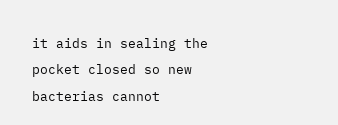it aids in sealing the pocket closed so new bacterias cannot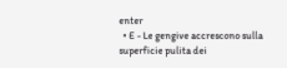enter
  • E - Le gengive accrescono sulla superficie pulita dei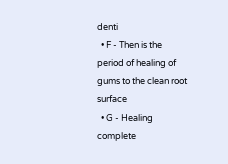denti
  • F - Then is the period of healing of gums to the clean root surface
  • G - Healing complete